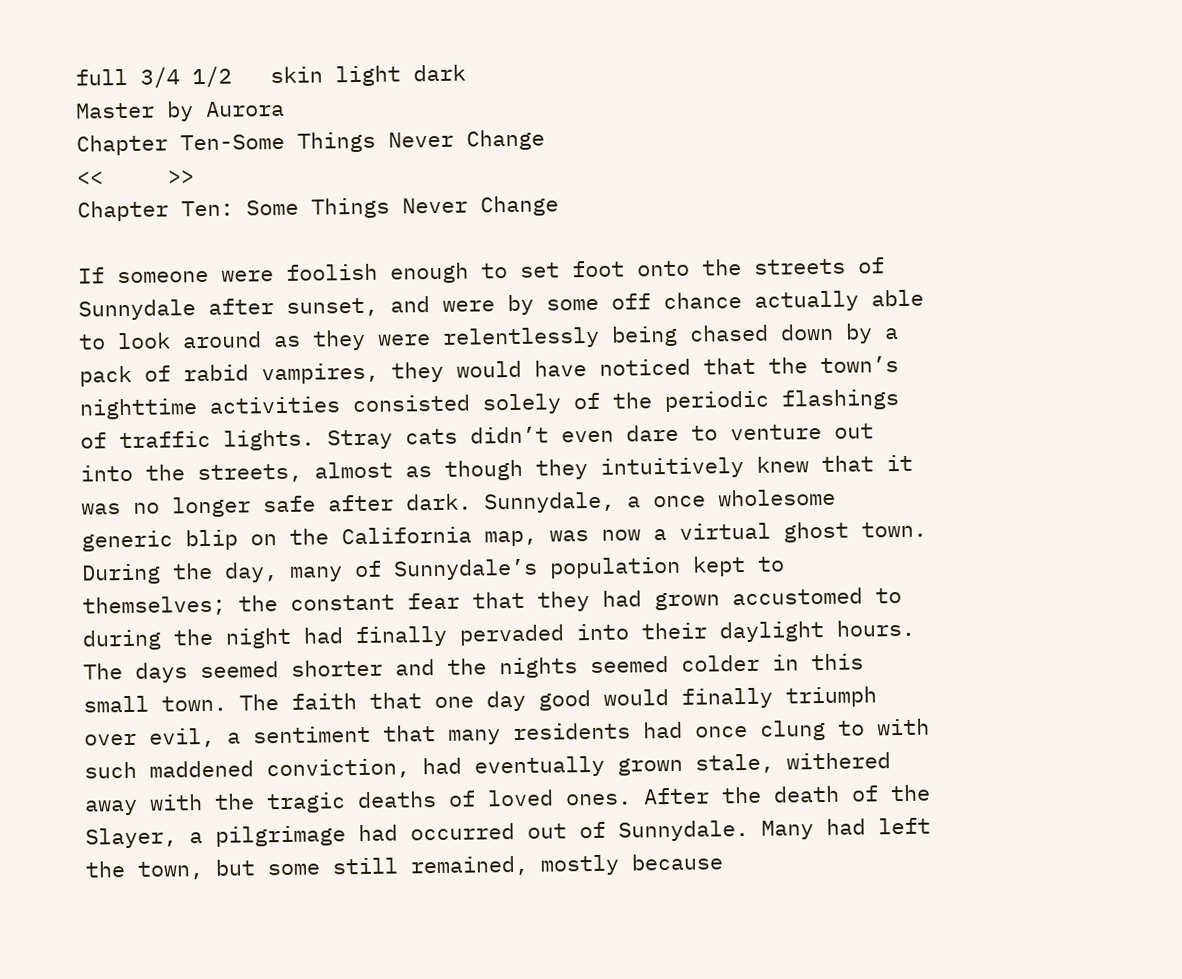full 3/4 1/2   skin light dark
Master by Aurora
Chapter Ten-Some Things Never Change
<<     >>
Chapter Ten: Some Things Never Change

If someone were foolish enough to set foot onto the streets of Sunnydale after sunset, and were by some off chance actually able to look around as they were relentlessly being chased down by a pack of rabid vampires, they would have noticed that the town’s nighttime activities consisted solely of the periodic flashings of traffic lights. Stray cats didn’t even dare to venture out into the streets, almost as though they intuitively knew that it was no longer safe after dark. Sunnydale, a once wholesome generic blip on the California map, was now a virtual ghost town. During the day, many of Sunnydale’s population kept to themselves; the constant fear that they had grown accustomed to during the night had finally pervaded into their daylight hours. The days seemed shorter and the nights seemed colder in this small town. The faith that one day good would finally triumph over evil, a sentiment that many residents had once clung to with such maddened conviction, had eventually grown stale, withered away with the tragic deaths of loved ones. After the death of the Slayer, a pilgrimage had occurred out of Sunnydale. Many had left the town, but some still remained, mostly because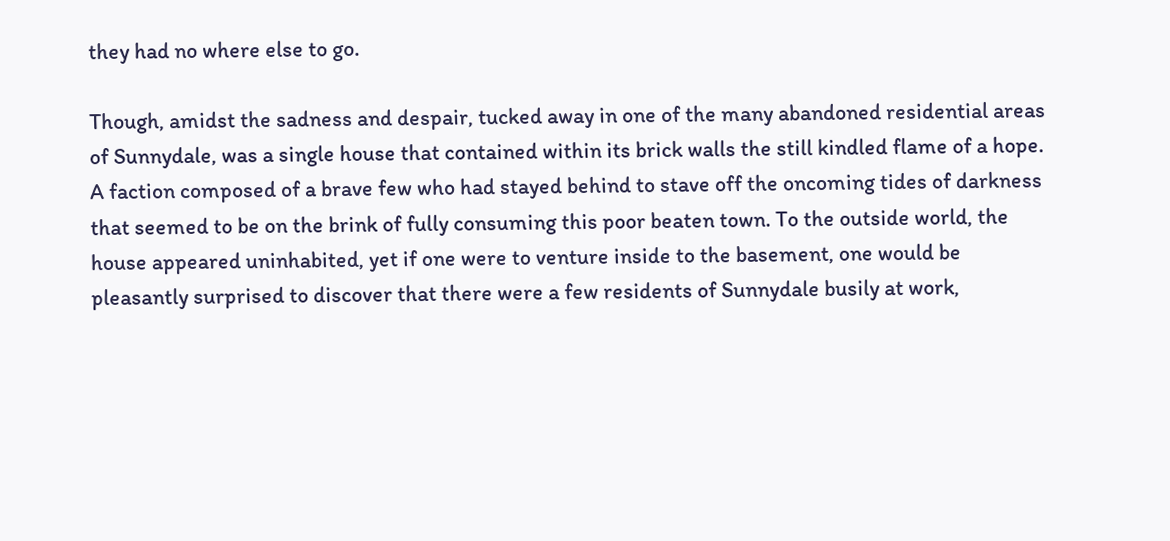they had no where else to go.

Though, amidst the sadness and despair, tucked away in one of the many abandoned residential areas of Sunnydale, was a single house that contained within its brick walls the still kindled flame of a hope. A faction composed of a brave few who had stayed behind to stave off the oncoming tides of darkness that seemed to be on the brink of fully consuming this poor beaten town. To the outside world, the house appeared uninhabited, yet if one were to venture inside to the basement, one would be pleasantly surprised to discover that there were a few residents of Sunnydale busily at work,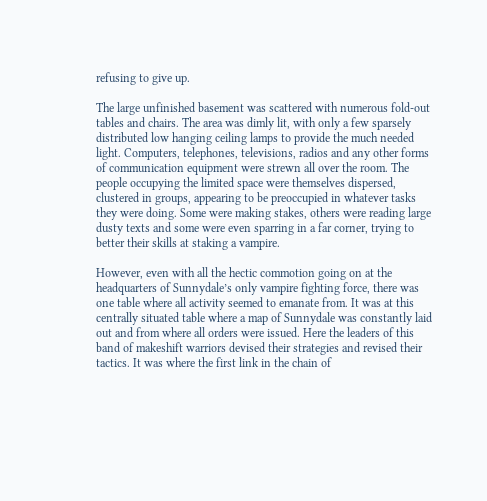refusing to give up.

The large unfinished basement was scattered with numerous fold-out tables and chairs. The area was dimly lit, with only a few sparsely distributed low hanging ceiling lamps to provide the much needed light. Computers, telephones, televisions, radios and any other forms of communication equipment were strewn all over the room. The people occupying the limited space were themselves dispersed, clustered in groups, appearing to be preoccupied in whatever tasks they were doing. Some were making stakes, others were reading large dusty texts and some were even sparring in a far corner, trying to better their skills at staking a vampire.

However, even with all the hectic commotion going on at the headquarters of Sunnydale’s only vampire fighting force, there was one table where all activity seemed to emanate from. It was at this centrally situated table where a map of Sunnydale was constantly laid out and from where all orders were issued. Here the leaders of this band of makeshift warriors devised their strategies and revised their tactics. It was where the first link in the chain of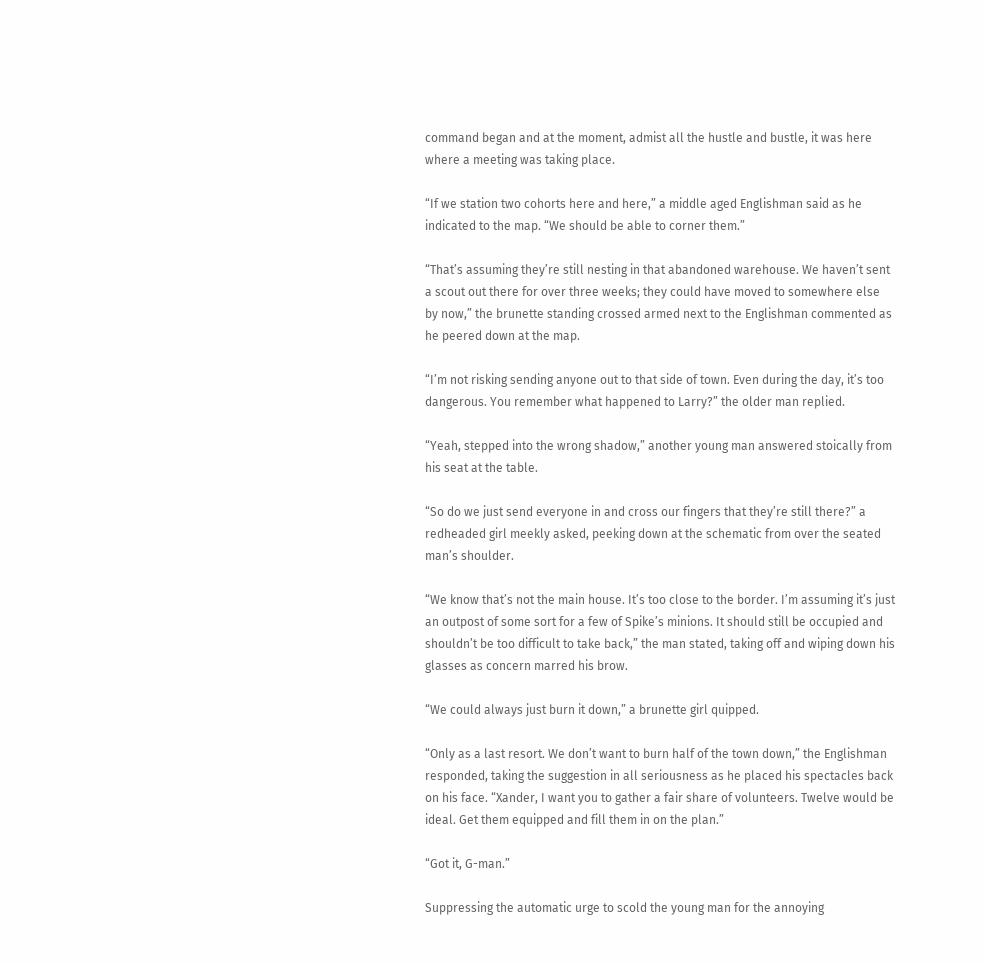command began and at the moment, admist all the hustle and bustle, it was here where a meeting was taking place.

“If we station two cohorts here and here,” a middle aged Englishman said as he indicated to the map. “We should be able to corner them.”

“That’s assuming they’re still nesting in that abandoned warehouse. We haven’t sent a scout out there for over three weeks; they could have moved to somewhere else by now,” the brunette standing crossed armed next to the Englishman commented as he peered down at the map.

“I’m not risking sending anyone out to that side of town. Even during the day, it’s too dangerous. You remember what happened to Larry?” the older man replied.

“Yeah, stepped into the wrong shadow,” another young man answered stoically from his seat at the table.

“So do we just send everyone in and cross our fingers that they’re still there?” a redheaded girl meekly asked, peeking down at the schematic from over the seated man’s shoulder.

“We know that’s not the main house. It’s too close to the border. I’m assuming it’s just an outpost of some sort for a few of Spike’s minions. It should still be occupied and shouldn’t be too difficult to take back,” the man stated, taking off and wiping down his glasses as concern marred his brow.

“We could always just burn it down,” a brunette girl quipped.

“Only as a last resort. We don’t want to burn half of the town down,” the Englishman responded, taking the suggestion in all seriousness as he placed his spectacles back on his face. “Xander, I want you to gather a fair share of volunteers. Twelve would be ideal. Get them equipped and fill them in on the plan.”

“Got it, G-man.”

Suppressing the automatic urge to scold the young man for the annoying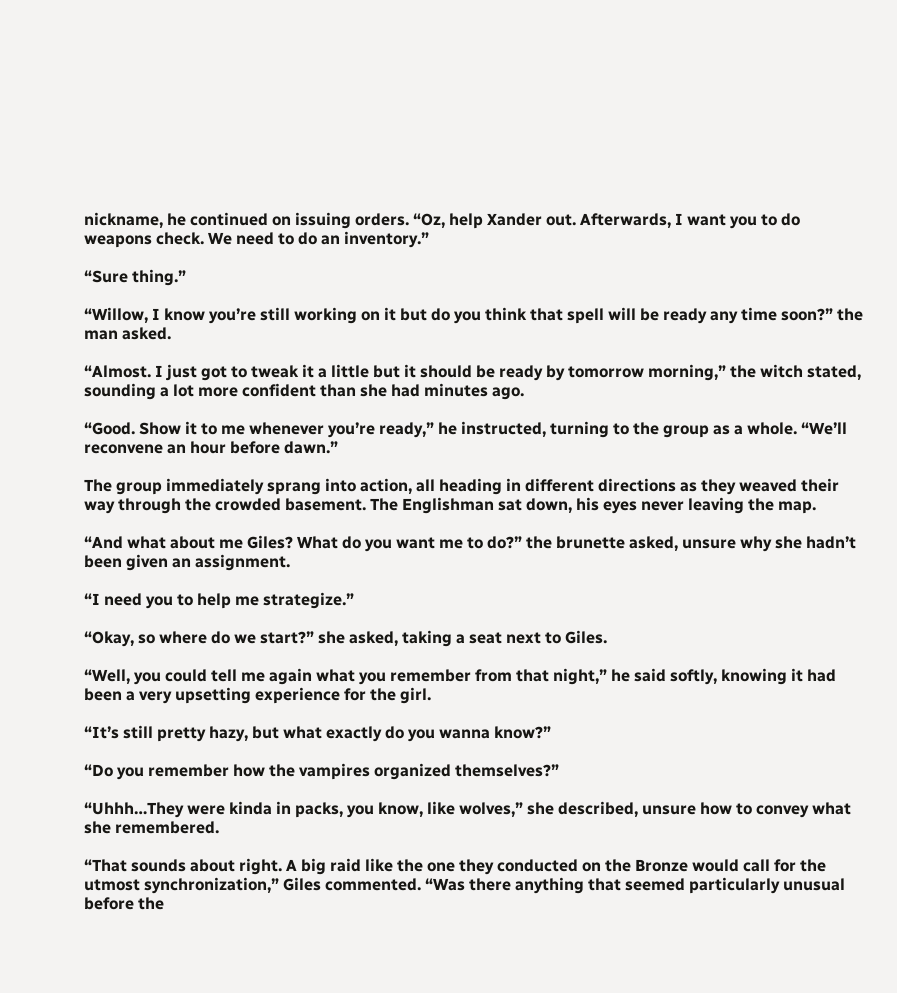nickname, he continued on issuing orders. “Oz, help Xander out. Afterwards, I want you to do weapons check. We need to do an inventory.”

“Sure thing.”

“Willow, I know you’re still working on it but do you think that spell will be ready any time soon?” the man asked.

“Almost. I just got to tweak it a little but it should be ready by tomorrow morning,” the witch stated, sounding a lot more confident than she had minutes ago.

“Good. Show it to me whenever you’re ready,” he instructed, turning to the group as a whole. “We’ll reconvene an hour before dawn.”

The group immediately sprang into action, all heading in different directions as they weaved their way through the crowded basement. The Englishman sat down, his eyes never leaving the map.

“And what about me Giles? What do you want me to do?” the brunette asked, unsure why she hadn’t been given an assignment.

“I need you to help me strategize.”

“Okay, so where do we start?” she asked, taking a seat next to Giles.

“Well, you could tell me again what you remember from that night,” he said softly, knowing it had been a very upsetting experience for the girl.

“It’s still pretty hazy, but what exactly do you wanna know?”

“Do you remember how the vampires organized themselves?”

“Uhhh…They were kinda in packs, you know, like wolves,” she described, unsure how to convey what she remembered.

“That sounds about right. A big raid like the one they conducted on the Bronze would call for the utmost synchronization,” Giles commented. “Was there anything that seemed particularly unusual before the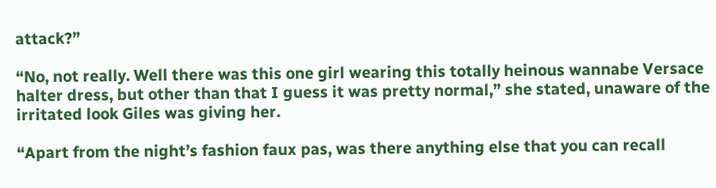attack?”

“No, not really. Well there was this one girl wearing this totally heinous wannabe Versace halter dress, but other than that I guess it was pretty normal,” she stated, unaware of the irritated look Giles was giving her.

“Apart from the night’s fashion faux pas, was there anything else that you can recall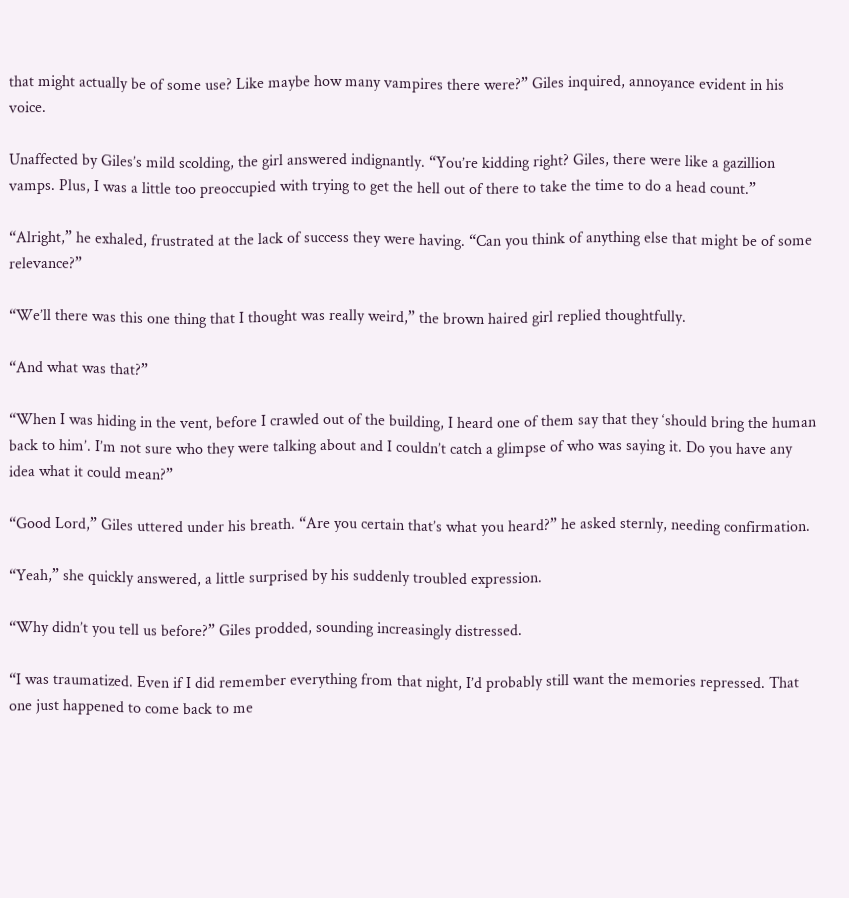that might actually be of some use? Like maybe how many vampires there were?” Giles inquired, annoyance evident in his voice.

Unaffected by Giles’s mild scolding, the girl answered indignantly. “You’re kidding right? Giles, there were like a gazillion vamps. Plus, I was a little too preoccupied with trying to get the hell out of there to take the time to do a head count.”

“Alright,” he exhaled, frustrated at the lack of success they were having. “Can you think of anything else that might be of some relevance?”

“We’ll there was this one thing that I thought was really weird,” the brown haired girl replied thoughtfully.

“And what was that?”

“When I was hiding in the vent, before I crawled out of the building, I heard one of them say that they ‘should bring the human back to him’. I’m not sure who they were talking about and I couldn’t catch a glimpse of who was saying it. Do you have any idea what it could mean?”

“Good Lord,” Giles uttered under his breath. “Are you certain that’s what you heard?” he asked sternly, needing confirmation.

“Yeah,” she quickly answered, a little surprised by his suddenly troubled expression.

“Why didn’t you tell us before?” Giles prodded, sounding increasingly distressed.

“I was traumatized. Even if I did remember everything from that night, I’d probably still want the memories repressed. That one just happened to come back to me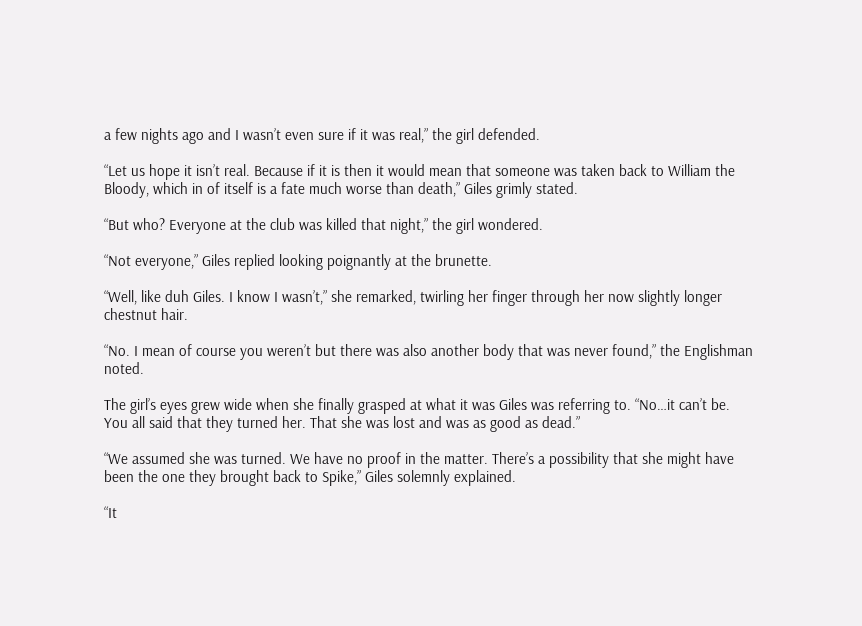a few nights ago and I wasn’t even sure if it was real,” the girl defended.

“Let us hope it isn’t real. Because if it is then it would mean that someone was taken back to William the Bloody, which in of itself is a fate much worse than death,” Giles grimly stated.

“But who? Everyone at the club was killed that night,” the girl wondered.

“Not everyone,” Giles replied looking poignantly at the brunette.

“Well, like duh Giles. I know I wasn’t,” she remarked, twirling her finger through her now slightly longer chestnut hair.

“No. I mean of course you weren’t but there was also another body that was never found,” the Englishman noted.

The girl’s eyes grew wide when she finally grasped at what it was Giles was referring to. “No…it can’t be. You all said that they turned her. That she was lost and was as good as dead.”

“We assumed she was turned. We have no proof in the matter. There’s a possibility that she might have been the one they brought back to Spike,” Giles solemnly explained.

“It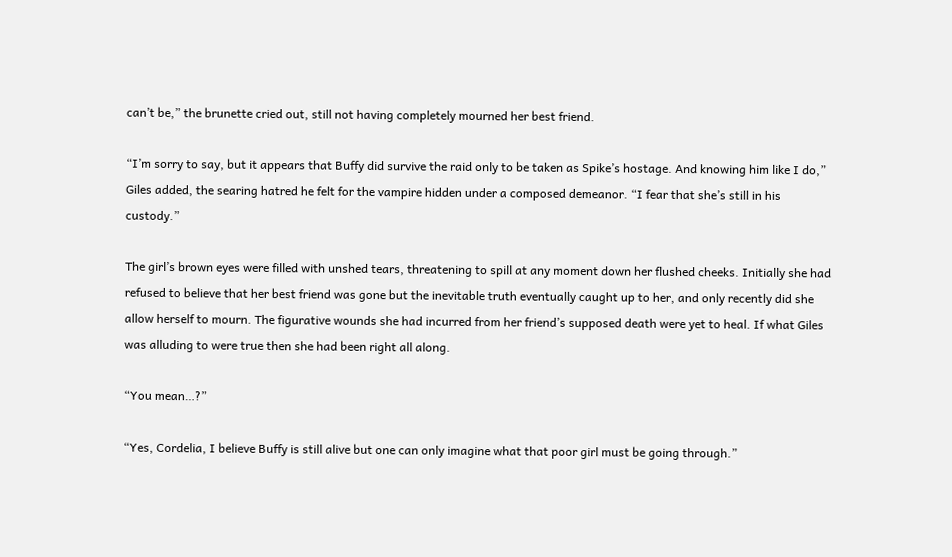can’t be,” the brunette cried out, still not having completely mourned her best friend.

“I’m sorry to say, but it appears that Buffy did survive the raid only to be taken as Spike’s hostage. And knowing him like I do,” Giles added, the searing hatred he felt for the vampire hidden under a composed demeanor. “I fear that she’s still in his custody.”

The girl’s brown eyes were filled with unshed tears, threatening to spill at any moment down her flushed cheeks. Initially she had refused to believe that her best friend was gone but the inevitable truth eventually caught up to her, and only recently did she allow herself to mourn. The figurative wounds she had incurred from her friend’s supposed death were yet to heal. If what Giles was alluding to were true then she had been right all along.

“You mean…?”

“Yes, Cordelia, I believe Buffy is still alive but one can only imagine what that poor girl must be going through.”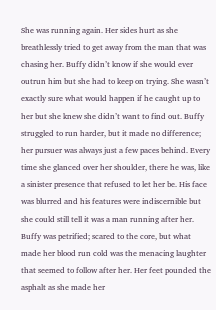She was running again. Her sides hurt as she breathlessly tried to get away from the man that was chasing her. Buffy didn’t know if she would ever outrun him but she had to keep on trying. She wasn’t exactly sure what would happen if he caught up to her but she knew she didn’t want to find out. Buffy struggled to run harder, but it made no difference; her pursuer was always just a few paces behind. Every time she glanced over her shoulder, there he was, like a sinister presence that refused to let her be. His face was blurred and his features were indiscernible but she could still tell it was a man running after her. Buffy was petrified; scared to the core, but what made her blood run cold was the menacing laughter that seemed to follow after her. Her feet pounded the asphalt as she made her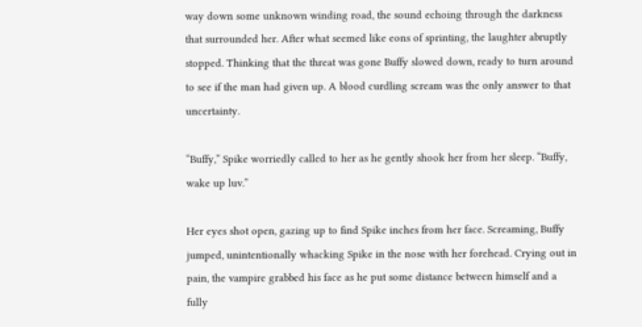way down some unknown winding road, the sound echoing through the darkness that surrounded her. After what seemed like eons of sprinting, the laughter abruptly stopped. Thinking that the threat was gone Buffy slowed down, ready to turn around to see if the man had given up. A blood curdling scream was the only answer to that uncertainty.

“Buffy,” Spike worriedly called to her as he gently shook her from her sleep. “Buffy, wake up luv.”

Her eyes shot open, gazing up to find Spike inches from her face. Screaming, Buffy jumped, unintentionally whacking Spike in the nose with her forehead. Crying out in pain, the vampire grabbed his face as he put some distance between himself and a fully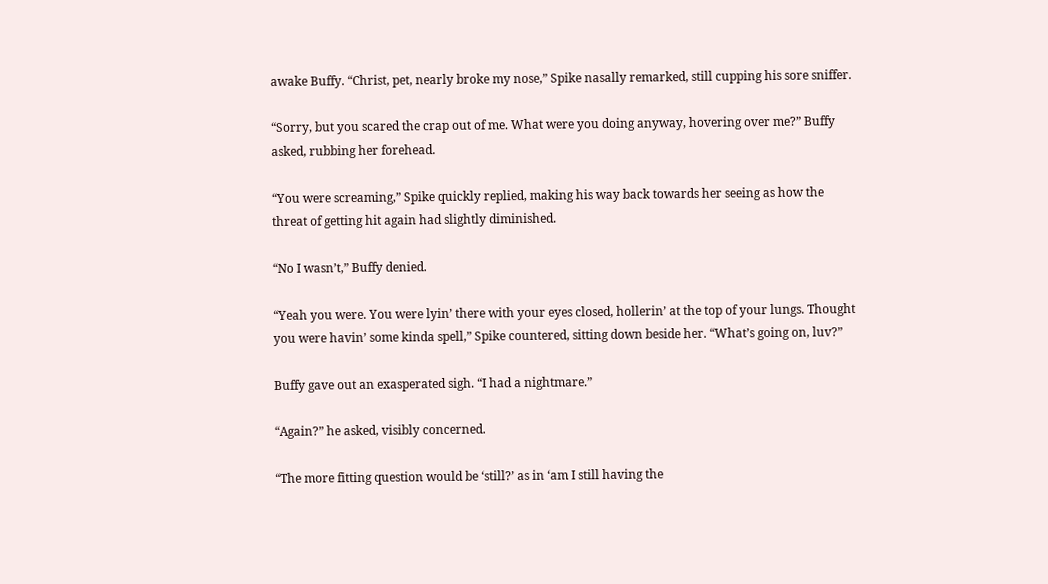awake Buffy. “Christ, pet, nearly broke my nose,” Spike nasally remarked, still cupping his sore sniffer.

“Sorry, but you scared the crap out of me. What were you doing anyway, hovering over me?” Buffy asked, rubbing her forehead.

“You were screaming,” Spike quickly replied, making his way back towards her seeing as how the threat of getting hit again had slightly diminished.

“No I wasn’t,” Buffy denied.

“Yeah you were. You were lyin’ there with your eyes closed, hollerin’ at the top of your lungs. Thought you were havin’ some kinda spell,” Spike countered, sitting down beside her. “What’s going on, luv?”

Buffy gave out an exasperated sigh. “I had a nightmare.”

“Again?” he asked, visibly concerned.

“The more fitting question would be ‘still?’ as in ‘am I still having the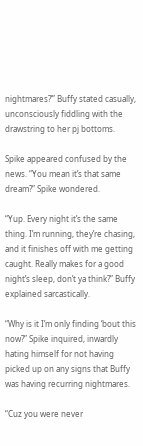nightmares?’” Buffy stated casually, unconsciously fiddling with the drawstring to her pj bottoms.

Spike appeared confused by the news. “You mean it’s that same dream?” Spike wondered.

“Yup. Every night it’s the same thing. I’m running, they’re chasing, and it finishes off with me getting caught. Really makes for a good night’s sleep, don’t ya think?” Buffy explained sarcastically.

“Why is it I’m only finding ‘bout this now?” Spike inquired, inwardly hating himself for not having picked up on any signs that Buffy was having recurring nightmares.

“Cuz you were never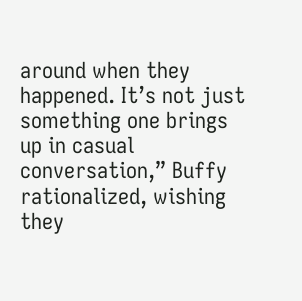around when they happened. It’s not just something one brings up in casual conversation,” Buffy rationalized, wishing they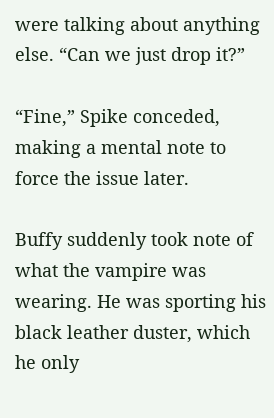were talking about anything else. “Can we just drop it?”

“Fine,” Spike conceded, making a mental note to force the issue later.

Buffy suddenly took note of what the vampire was wearing. He was sporting his black leather duster, which he only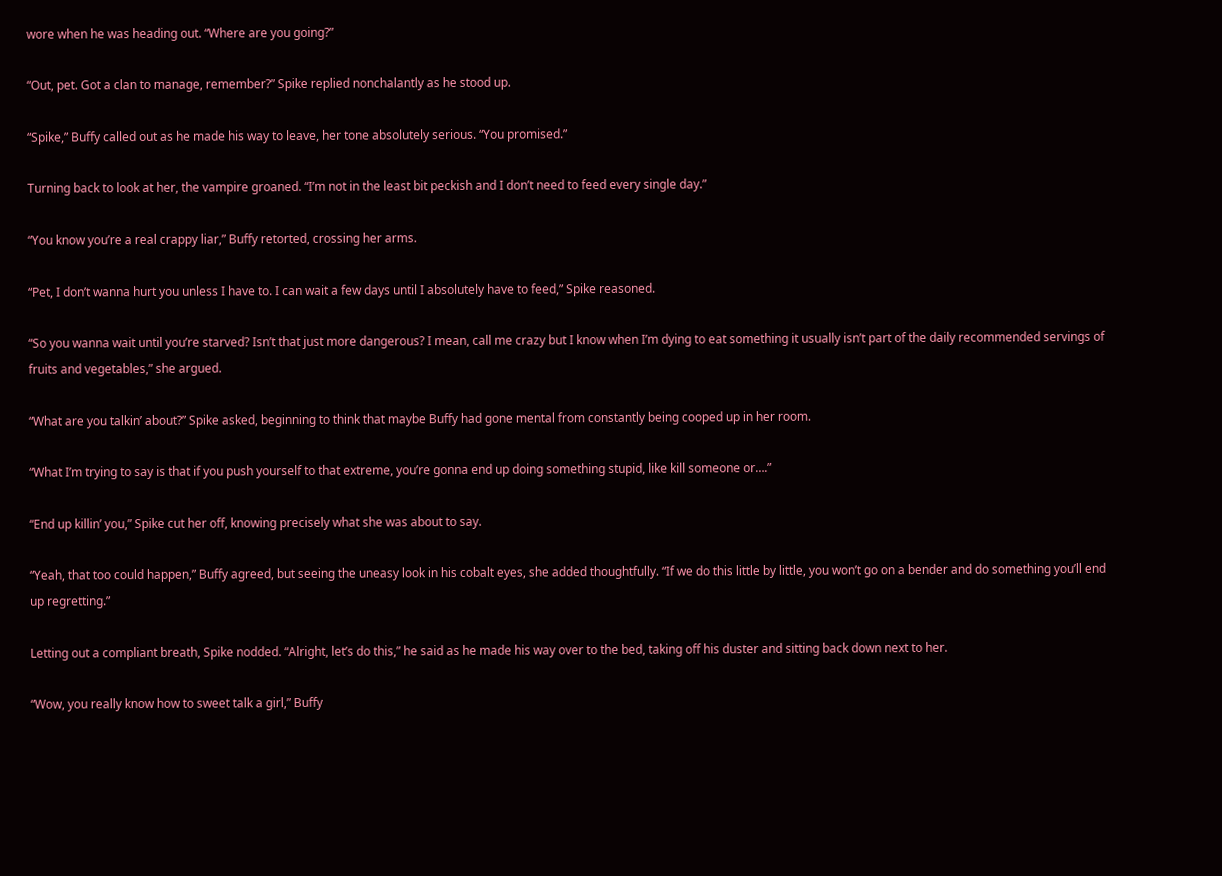wore when he was heading out. “Where are you going?”

“Out, pet. Got a clan to manage, remember?” Spike replied nonchalantly as he stood up.

“Spike,” Buffy called out as he made his way to leave, her tone absolutely serious. “You promised.”

Turning back to look at her, the vampire groaned. “I’m not in the least bit peckish and I don’t need to feed every single day.”

“You know you’re a real crappy liar,” Buffy retorted, crossing her arms.

“Pet, I don’t wanna hurt you unless I have to. I can wait a few days until I absolutely have to feed,” Spike reasoned.

“So you wanna wait until you’re starved? Isn’t that just more dangerous? I mean, call me crazy but I know when I’m dying to eat something it usually isn’t part of the daily recommended servings of fruits and vegetables,” she argued.

“What are you talkin’ about?” Spike asked, beginning to think that maybe Buffy had gone mental from constantly being cooped up in her room.

“What I’m trying to say is that if you push yourself to that extreme, you’re gonna end up doing something stupid, like kill someone or….”

“End up killin’ you,” Spike cut her off, knowing precisely what she was about to say.

“Yeah, that too could happen,” Buffy agreed, but seeing the uneasy look in his cobalt eyes, she added thoughtfully. “If we do this little by little, you won’t go on a bender and do something you’ll end up regretting.”

Letting out a compliant breath, Spike nodded. “Alright, let’s do this,” he said as he made his way over to the bed, taking off his duster and sitting back down next to her.

“Wow, you really know how to sweet talk a girl,” Buffy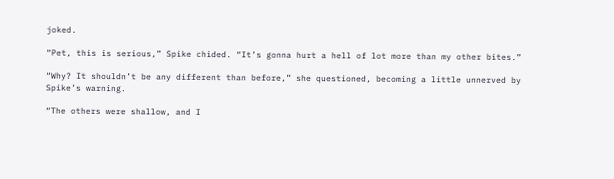joked.

“Pet, this is serious,” Spike chided. “It’s gonna hurt a hell of lot more than my other bites.”

“Why? It shouldn’t be any different than before,” she questioned, becoming a little unnerved by Spike’s warning.

“The others were shallow, and I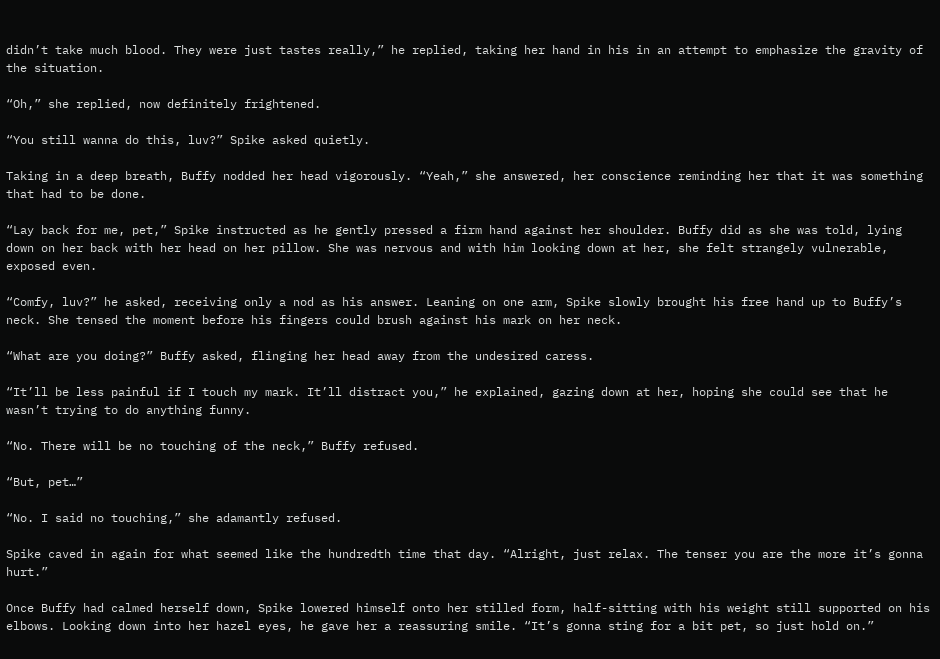didn’t take much blood. They were just tastes really,” he replied, taking her hand in his in an attempt to emphasize the gravity of the situation.

“Oh,” she replied, now definitely frightened.

“You still wanna do this, luv?” Spike asked quietly.

Taking in a deep breath, Buffy nodded her head vigorously. “Yeah,” she answered, her conscience reminding her that it was something that had to be done.

“Lay back for me, pet,” Spike instructed as he gently pressed a firm hand against her shoulder. Buffy did as she was told, lying down on her back with her head on her pillow. She was nervous and with him looking down at her, she felt strangely vulnerable, exposed even.

“Comfy, luv?” he asked, receiving only a nod as his answer. Leaning on one arm, Spike slowly brought his free hand up to Buffy’s neck. She tensed the moment before his fingers could brush against his mark on her neck.

“What are you doing?” Buffy asked, flinging her head away from the undesired caress.

“It’ll be less painful if I touch my mark. It’ll distract you,” he explained, gazing down at her, hoping she could see that he wasn’t trying to do anything funny.

“No. There will be no touching of the neck,” Buffy refused.

“But, pet…”

“No. I said no touching,” she adamantly refused.

Spike caved in again for what seemed like the hundredth time that day. “Alright, just relax. The tenser you are the more it’s gonna hurt.”

Once Buffy had calmed herself down, Spike lowered himself onto her stilled form, half-sitting with his weight still supported on his elbows. Looking down into her hazel eyes, he gave her a reassuring smile. “It’s gonna sting for a bit pet, so just hold on.”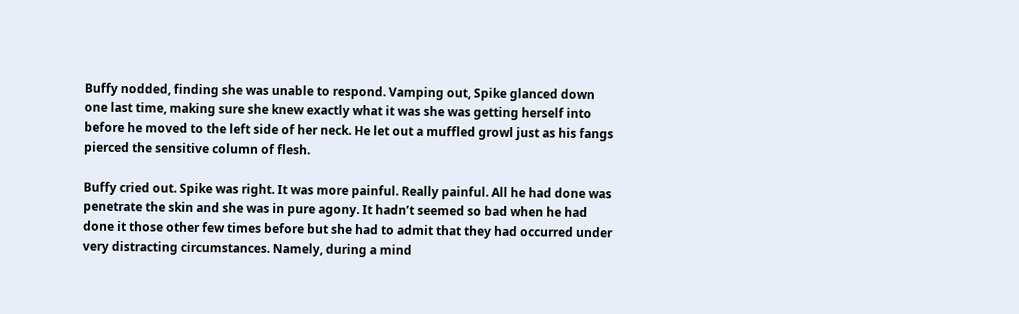Buffy nodded, finding she was unable to respond. Vamping out, Spike glanced down one last time, making sure she knew exactly what it was she was getting herself into before he moved to the left side of her neck. He let out a muffled growl just as his fangs pierced the sensitive column of flesh.

Buffy cried out. Spike was right. It was more painful. Really painful. All he had done was penetrate the skin and she was in pure agony. It hadn’t seemed so bad when he had done it those other few times before but she had to admit that they had occurred under very distracting circumstances. Namely, during a mind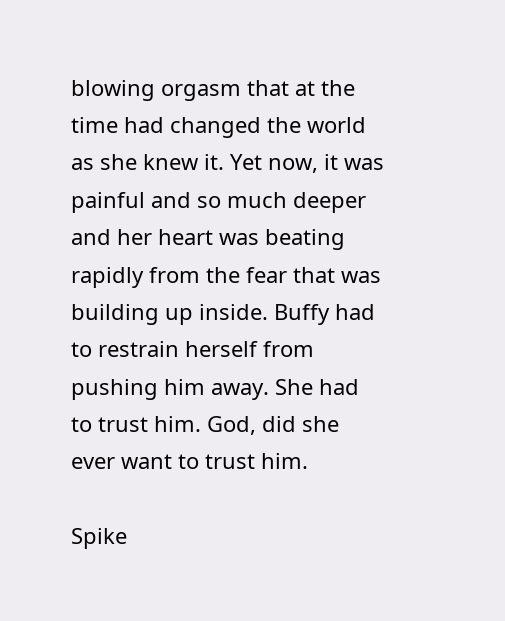blowing orgasm that at the time had changed the world as she knew it. Yet now, it was painful and so much deeper and her heart was beating rapidly from the fear that was building up inside. Buffy had to restrain herself from pushing him away. She had to trust him. God, did she ever want to trust him.

Spike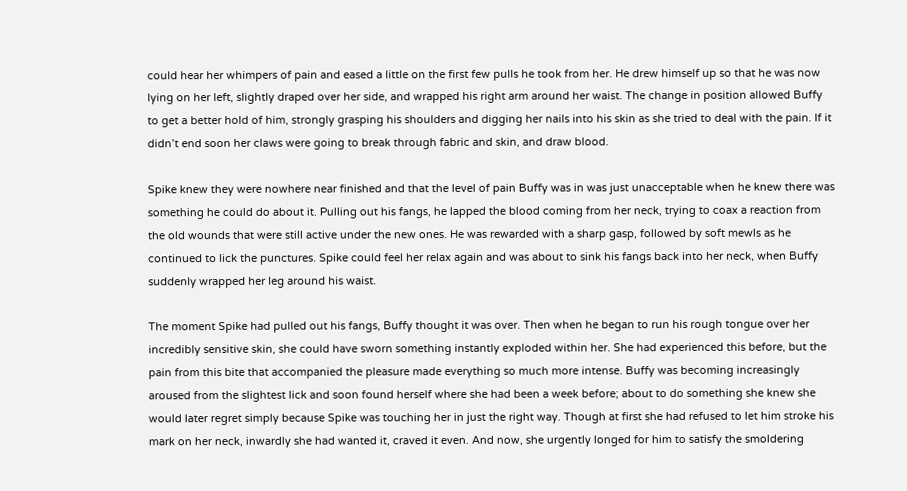could hear her whimpers of pain and eased a little on the first few pulls he took from her. He drew himself up so that he was now lying on her left, slightly draped over her side, and wrapped his right arm around her waist. The change in position allowed Buffy to get a better hold of him, strongly grasping his shoulders and digging her nails into his skin as she tried to deal with the pain. If it didn’t end soon her claws were going to break through fabric and skin, and draw blood.

Spike knew they were nowhere near finished and that the level of pain Buffy was in was just unacceptable when he knew there was something he could do about it. Pulling out his fangs, he lapped the blood coming from her neck, trying to coax a reaction from the old wounds that were still active under the new ones. He was rewarded with a sharp gasp, followed by soft mewls as he continued to lick the punctures. Spike could feel her relax again and was about to sink his fangs back into her neck, when Buffy suddenly wrapped her leg around his waist.

The moment Spike had pulled out his fangs, Buffy thought it was over. Then when he began to run his rough tongue over her incredibly sensitive skin, she could have sworn something instantly exploded within her. She had experienced this before, but the pain from this bite that accompanied the pleasure made everything so much more intense. Buffy was becoming increasingly aroused from the slightest lick and soon found herself where she had been a week before; about to do something she knew she would later regret simply because Spike was touching her in just the right way. Though at first she had refused to let him stroke his mark on her neck, inwardly she had wanted it, craved it even. And now, she urgently longed for him to satisfy the smoldering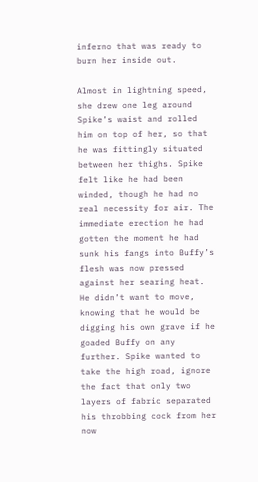inferno that was ready to burn her inside out.

Almost in lightning speed, she drew one leg around Spike’s waist and rolled him on top of her, so that he was fittingly situated between her thighs. Spike felt like he had been winded, though he had no real necessity for air. The immediate erection he had gotten the moment he had sunk his fangs into Buffy’s flesh was now pressed against her searing heat. He didn’t want to move, knowing that he would be digging his own grave if he goaded Buffy on any further. Spike wanted to take the high road, ignore the fact that only two layers of fabric separated his throbbing cock from her now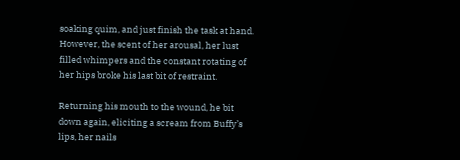soaking quim, and just finish the task at hand. However, the scent of her arousal, her lust filled whimpers and the constant rotating of her hips broke his last bit of restraint.

Returning his mouth to the wound, he bit down again, eliciting a scream from Buffy’s lips, her nails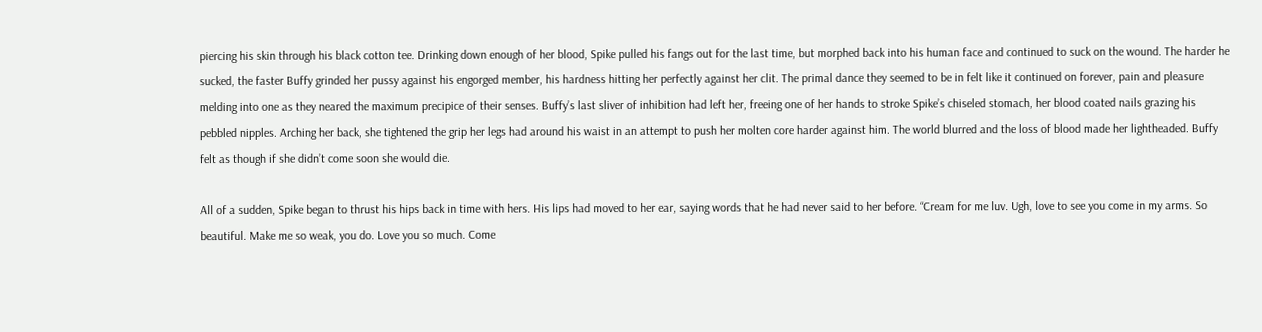piercing his skin through his black cotton tee. Drinking down enough of her blood, Spike pulled his fangs out for the last time, but morphed back into his human face and continued to suck on the wound. The harder he sucked, the faster Buffy grinded her pussy against his engorged member, his hardness hitting her perfectly against her clit. The primal dance they seemed to be in felt like it continued on forever, pain and pleasure melding into one as they neared the maximum precipice of their senses. Buffy’s last sliver of inhibition had left her, freeing one of her hands to stroke Spike’s chiseled stomach, her blood coated nails grazing his pebbled nipples. Arching her back, she tightened the grip her legs had around his waist in an attempt to push her molten core harder against him. The world blurred and the loss of blood made her lightheaded. Buffy felt as though if she didn’t come soon she would die.

All of a sudden, Spike began to thrust his hips back in time with hers. His lips had moved to her ear, saying words that he had never said to her before. “Cream for me luv. Ugh, love to see you come in my arms. So beautiful. Make me so weak, you do. Love you so much. Come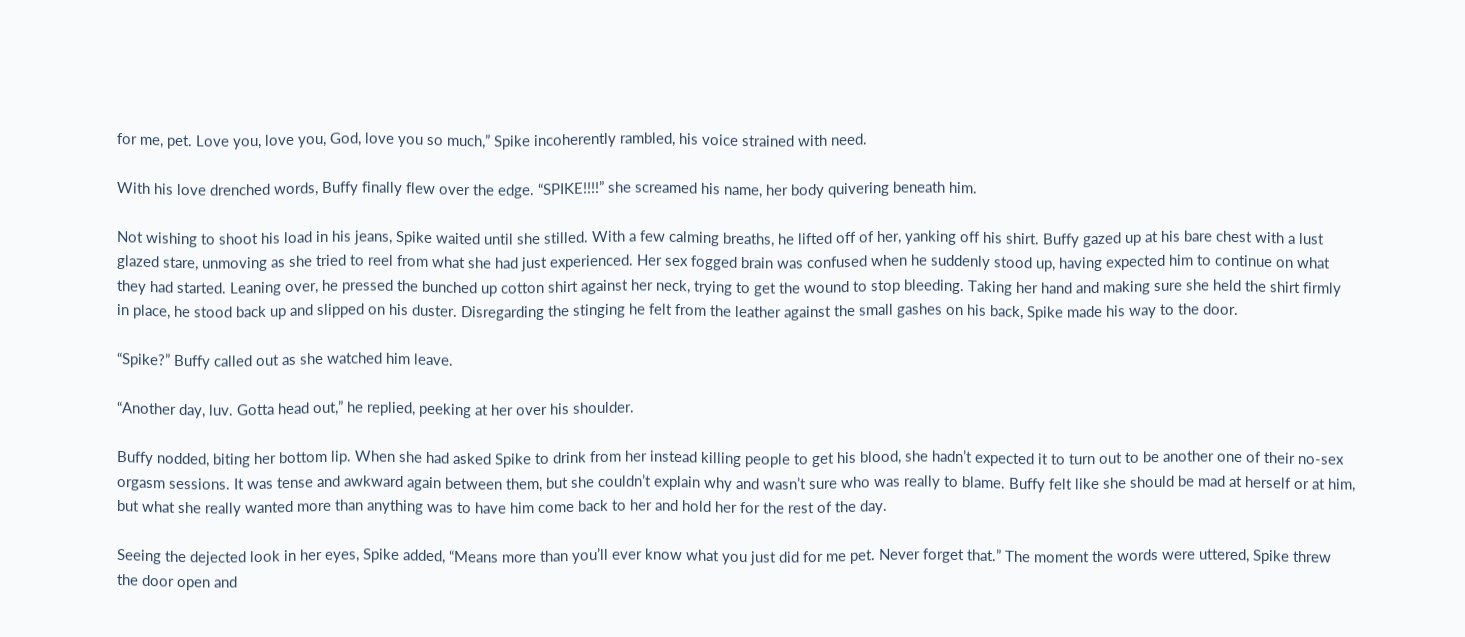for me, pet. Love you, love you, God, love you so much,” Spike incoherently rambled, his voice strained with need.

With his love drenched words, Buffy finally flew over the edge. “SPIKE!!!!” she screamed his name, her body quivering beneath him.

Not wishing to shoot his load in his jeans, Spike waited until she stilled. With a few calming breaths, he lifted off of her, yanking off his shirt. Buffy gazed up at his bare chest with a lust glazed stare, unmoving as she tried to reel from what she had just experienced. Her sex fogged brain was confused when he suddenly stood up, having expected him to continue on what they had started. Leaning over, he pressed the bunched up cotton shirt against her neck, trying to get the wound to stop bleeding. Taking her hand and making sure she held the shirt firmly in place, he stood back up and slipped on his duster. Disregarding the stinging he felt from the leather against the small gashes on his back, Spike made his way to the door.

“Spike?” Buffy called out as she watched him leave.

“Another day, luv. Gotta head out,” he replied, peeking at her over his shoulder.

Buffy nodded, biting her bottom lip. When she had asked Spike to drink from her instead killing people to get his blood, she hadn’t expected it to turn out to be another one of their no-sex orgasm sessions. It was tense and awkward again between them, but she couldn’t explain why and wasn’t sure who was really to blame. Buffy felt like she should be mad at herself or at him, but what she really wanted more than anything was to have him come back to her and hold her for the rest of the day.

Seeing the dejected look in her eyes, Spike added, “Means more than you’ll ever know what you just did for me pet. Never forget that.” The moment the words were uttered, Spike threw the door open and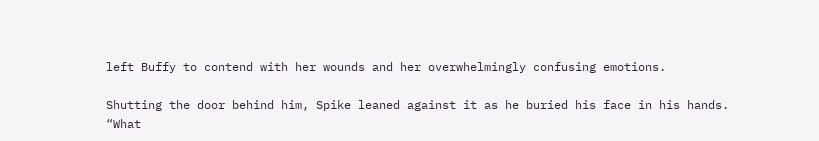left Buffy to contend with her wounds and her overwhelmingly confusing emotions.

Shutting the door behind him, Spike leaned against it as he buried his face in his hands. “What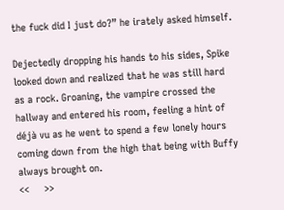the fuck did I just do?” he irately asked himself.

Dejectedly dropping his hands to his sides, Spike looked down and realized that he was still hard as a rock. Groaning, the vampire crossed the hallway and entered his room, feeling a hint of déjà vu as he went to spend a few lonely hours coming down from the high that being with Buffy always brought on.
<<     >>